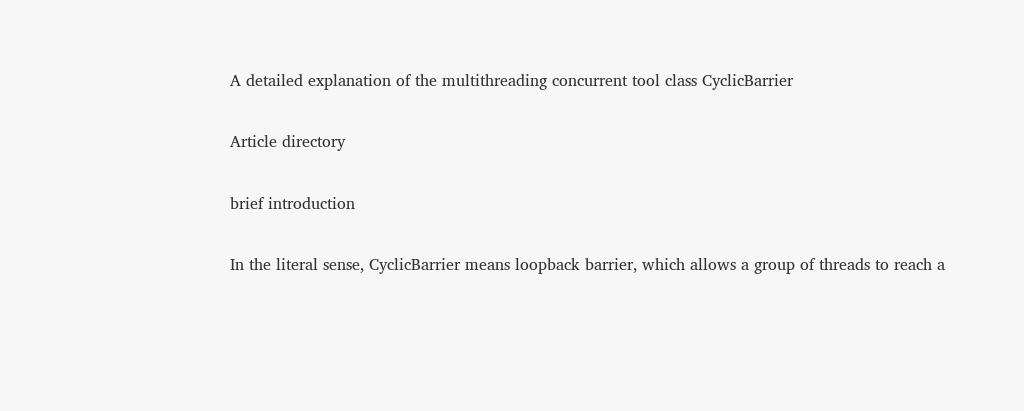A detailed explanation of the multithreading concurrent tool class CyclicBarrier

Article directory

brief introduction

In the literal sense, CyclicBarrier means loopback barrier, which allows a group of threads to reach a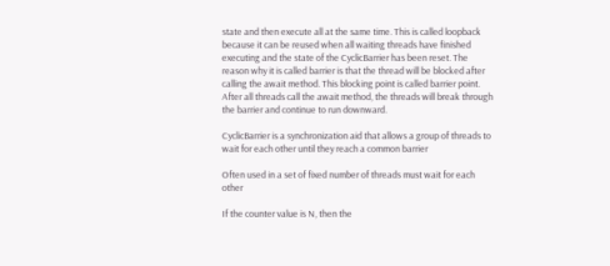state and then execute all at the same time. This is called loopback because it can be reused when all waiting threads have finished executing and the state of the CyclicBarrier has been reset. The reason why it is called barrier is that the thread will be blocked after calling the await method. This blocking point is called barrier point. After all threads call the await method, the threads will break through the barrier and continue to run downward.

CyclicBarrier is a synchronization aid that allows a group of threads to wait for each other until they reach a common barrier

Often used in a set of fixed number of threads must wait for each other

If the counter value is N, then the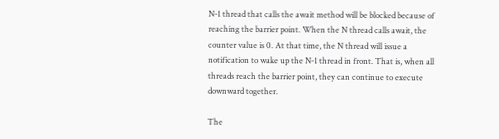N-1 thread that calls the await method will be blocked because of reaching the barrier point. When the N thread calls await, the counter value is 0. At that time, the N thread will issue a notification to wake up the N-1 thread in front. That is, when all threads reach the barrier point, they can continue to execute downward together.

The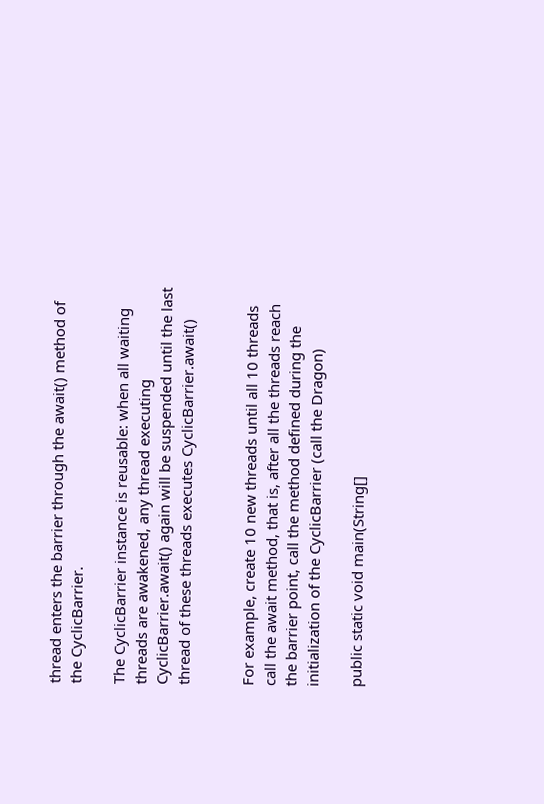thread enters the barrier through the await() method of the CyclicBarrier.

The CyclicBarrier instance is reusable: when all waiting threads are awakened, any thread executing CyclicBarrier.await() again will be suspended until the last thread of these threads executes CyclicBarrier.await()


For example, create 10 new threads until all 10 threads call the await method, that is, after all the threads reach the barrier point, call the method defined during the initialization of the CyclicBarrier (call the Dragon)

public static void main(String[]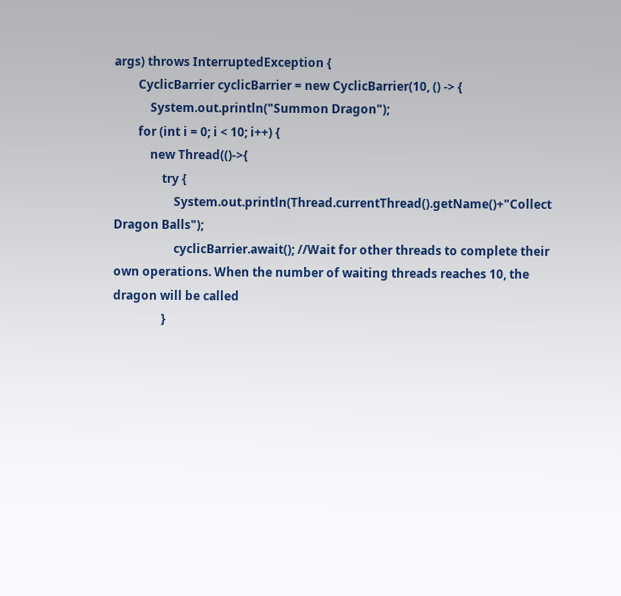args) throws InterruptedException {
        CyclicBarrier cyclicBarrier = new CyclicBarrier(10, () -> {
            System.out.println("Summon Dragon");
        for (int i = 0; i < 10; i++) {
            new Thread(()->{
                try {
                    System.out.println(Thread.currentThread().getName()+"Collect Dragon Balls");
                    cyclicBarrier.await(); //Wait for other threads to complete their own operations. When the number of waiting threads reaches 10, the dragon will be called
                }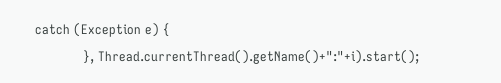catch (Exception e) {
            }, Thread.currentThread().getName()+":"+i).start();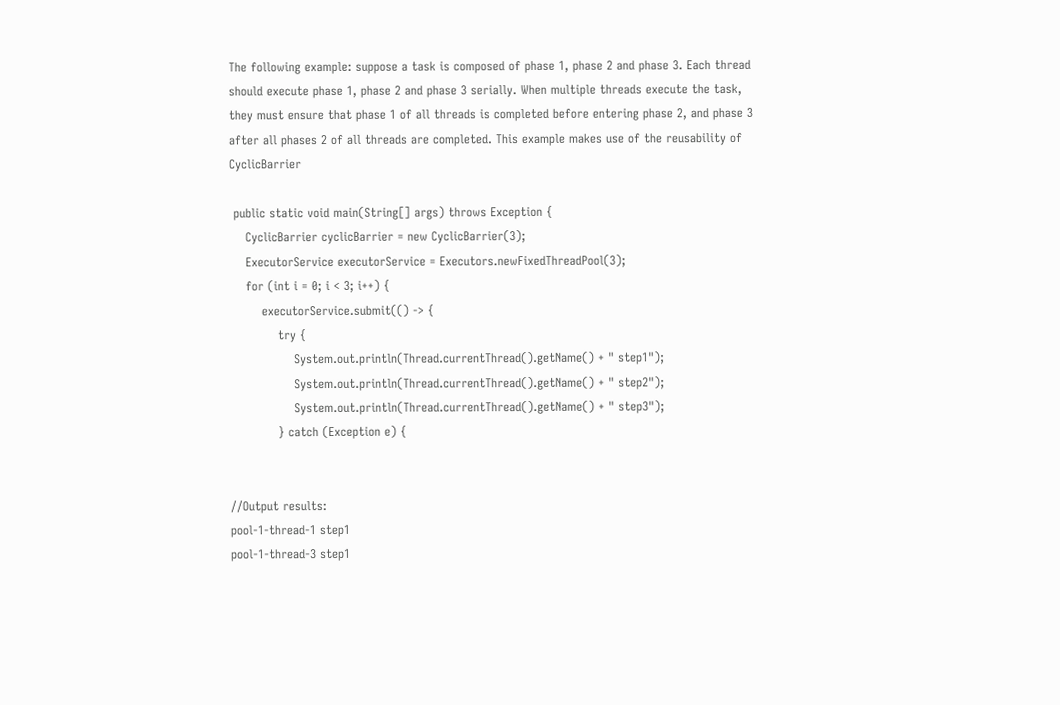The following example: suppose a task is composed of phase 1, phase 2 and phase 3. Each thread should execute phase 1, phase 2 and phase 3 serially. When multiple threads execute the task, they must ensure that phase 1 of all threads is completed before entering phase 2, and phase 3 after all phases 2 of all threads are completed. This example makes use of the reusability of CyclicBarrier

 public static void main(String[] args) throws Exception {
    CyclicBarrier cyclicBarrier = new CyclicBarrier(3);
    ExecutorService executorService = Executors.newFixedThreadPool(3);
    for (int i = 0; i < 3; i++) {
        executorService.submit(() -> {
            try {
                System.out.println(Thread.currentThread().getName() + " step1");
                System.out.println(Thread.currentThread().getName() + " step2");
                System.out.println(Thread.currentThread().getName() + " step3");
            } catch (Exception e) {


//Output results:
pool-1-thread-1 step1
pool-1-thread-3 step1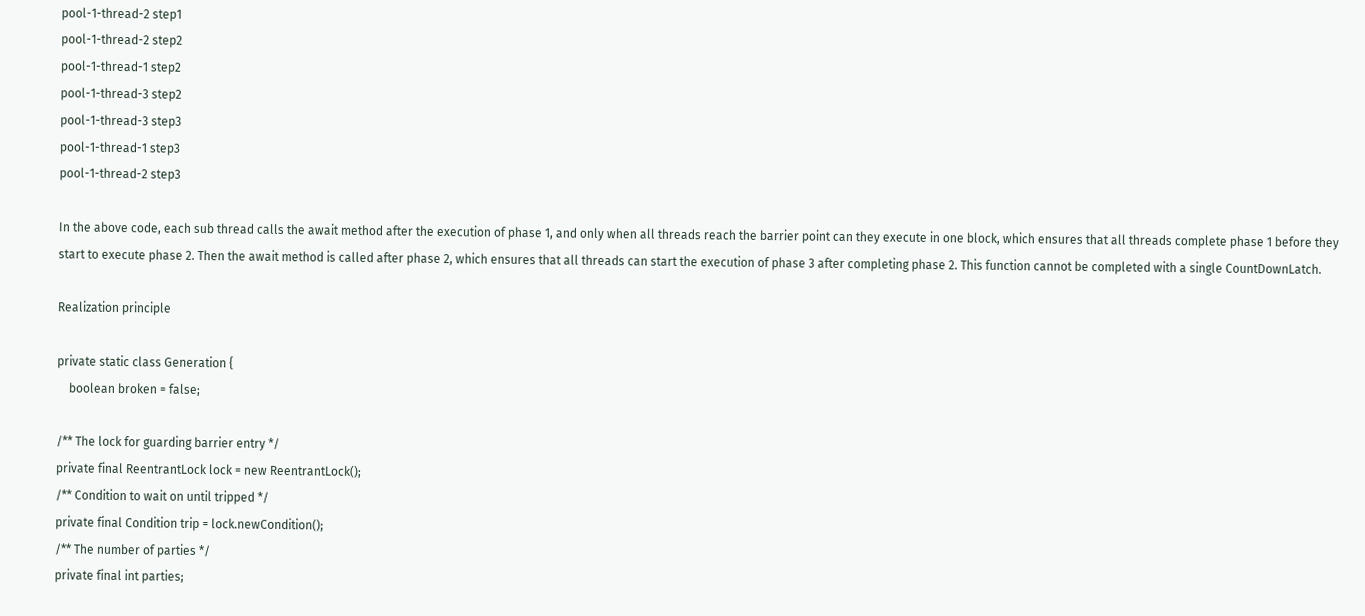pool-1-thread-2 step1
pool-1-thread-2 step2
pool-1-thread-1 step2
pool-1-thread-3 step2
pool-1-thread-3 step3
pool-1-thread-1 step3
pool-1-thread-2 step3

In the above code, each sub thread calls the await method after the execution of phase 1, and only when all threads reach the barrier point can they execute in one block, which ensures that all threads complete phase 1 before they start to execute phase 2. Then the await method is called after phase 2, which ensures that all threads can start the execution of phase 3 after completing phase 2. This function cannot be completed with a single CountDownLatch.

Realization principle

private static class Generation {
    boolean broken = false;

/** The lock for guarding barrier entry */
private final ReentrantLock lock = new ReentrantLock();
/** Condition to wait on until tripped */
private final Condition trip = lock.newCondition();
/** The number of parties */
private final int parties;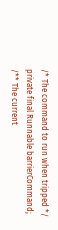/* The command to run when tripped */
private final Runnable barrierCommand;
/** The current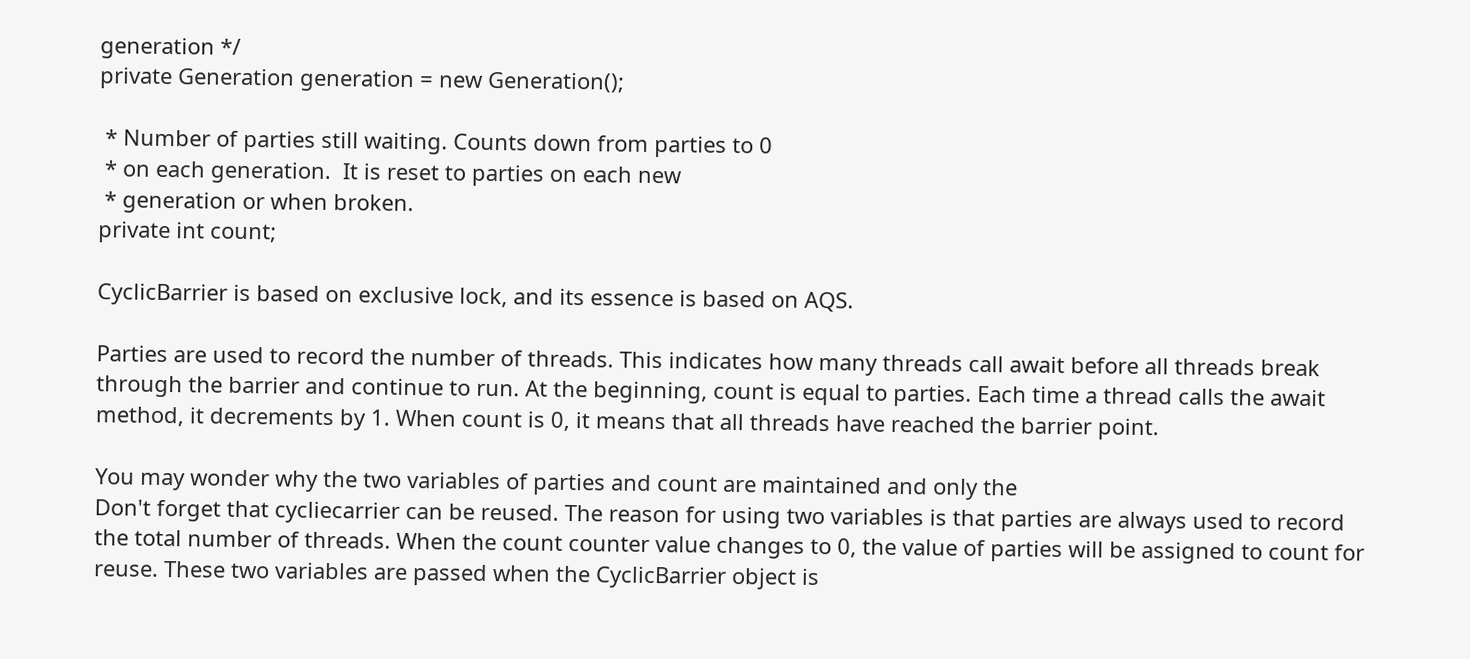generation */
private Generation generation = new Generation();

 * Number of parties still waiting. Counts down from parties to 0
 * on each generation.  It is reset to parties on each new
 * generation or when broken.
private int count;

CyclicBarrier is based on exclusive lock, and its essence is based on AQS.

Parties are used to record the number of threads. This indicates how many threads call await before all threads break through the barrier and continue to run. At the beginning, count is equal to parties. Each time a thread calls the await method, it decrements by 1. When count is 0, it means that all threads have reached the barrier point.

You may wonder why the two variables of parties and count are maintained and only the
Don't forget that cycliecarrier can be reused. The reason for using two variables is that parties are always used to record the total number of threads. When the count counter value changes to 0, the value of parties will be assigned to count for reuse. These two variables are passed when the CyclicBarrier object is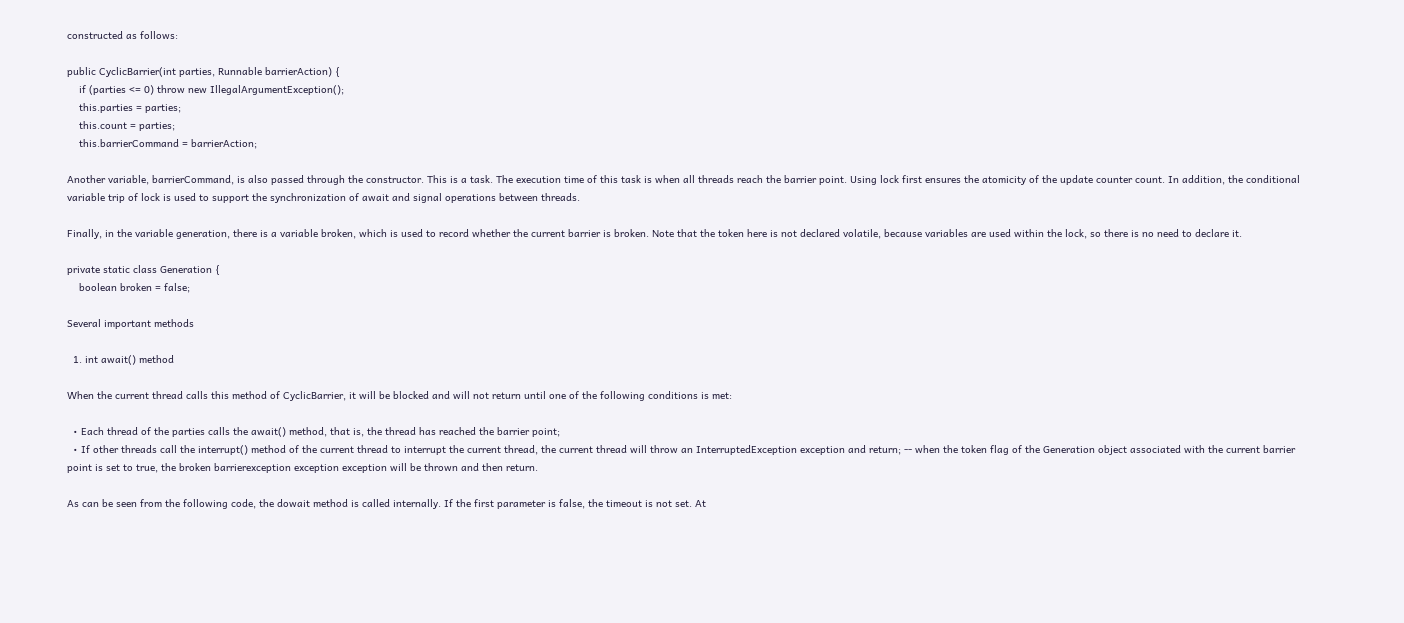constructed as follows:

public CyclicBarrier(int parties, Runnable barrierAction) {
    if (parties <= 0) throw new IllegalArgumentException();
    this.parties = parties;
    this.count = parties;
    this.barrierCommand = barrierAction;

Another variable, barrierCommand, is also passed through the constructor. This is a task. The execution time of this task is when all threads reach the barrier point. Using lock first ensures the atomicity of the update counter count. In addition, the conditional variable trip of lock is used to support the synchronization of await and signal operations between threads.

Finally, in the variable generation, there is a variable broken, which is used to record whether the current barrier is broken. Note that the token here is not declared volatile, because variables are used within the lock, so there is no need to declare it.

private static class Generation {
    boolean broken = false;

Several important methods

  1. int await() method

When the current thread calls this method of CyclicBarrier, it will be blocked and will not return until one of the following conditions is met:

  • Each thread of the parties calls the await() method, that is, the thread has reached the barrier point;
  • If other threads call the interrupt() method of the current thread to interrupt the current thread, the current thread will throw an InterruptedException exception and return; -- when the token flag of the Generation object associated with the current barrier point is set to true, the broken barrierexception exception exception will be thrown and then return.

As can be seen from the following code, the dowait method is called internally. If the first parameter is false, the timeout is not set. At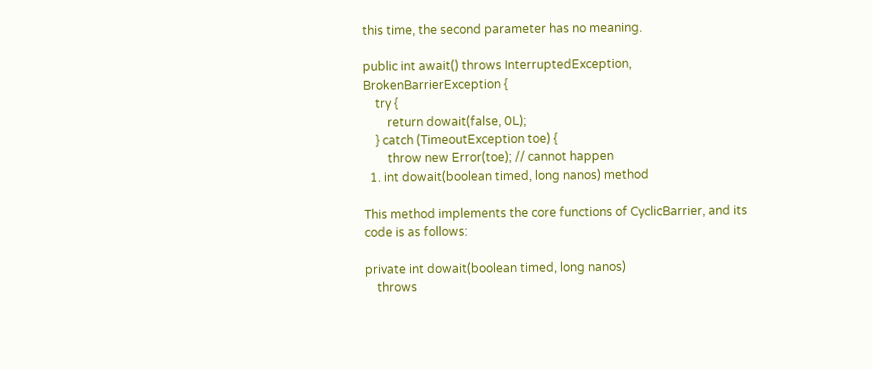this time, the second parameter has no meaning.

public int await() throws InterruptedException, BrokenBarrierException {
    try {
        return dowait(false, 0L);
    } catch (TimeoutException toe) {
        throw new Error(toe); // cannot happen
  1. int dowait(boolean timed, long nanos) method

This method implements the core functions of CyclicBarrier, and its code is as follows:

private int dowait(boolean timed, long nanos)
    throws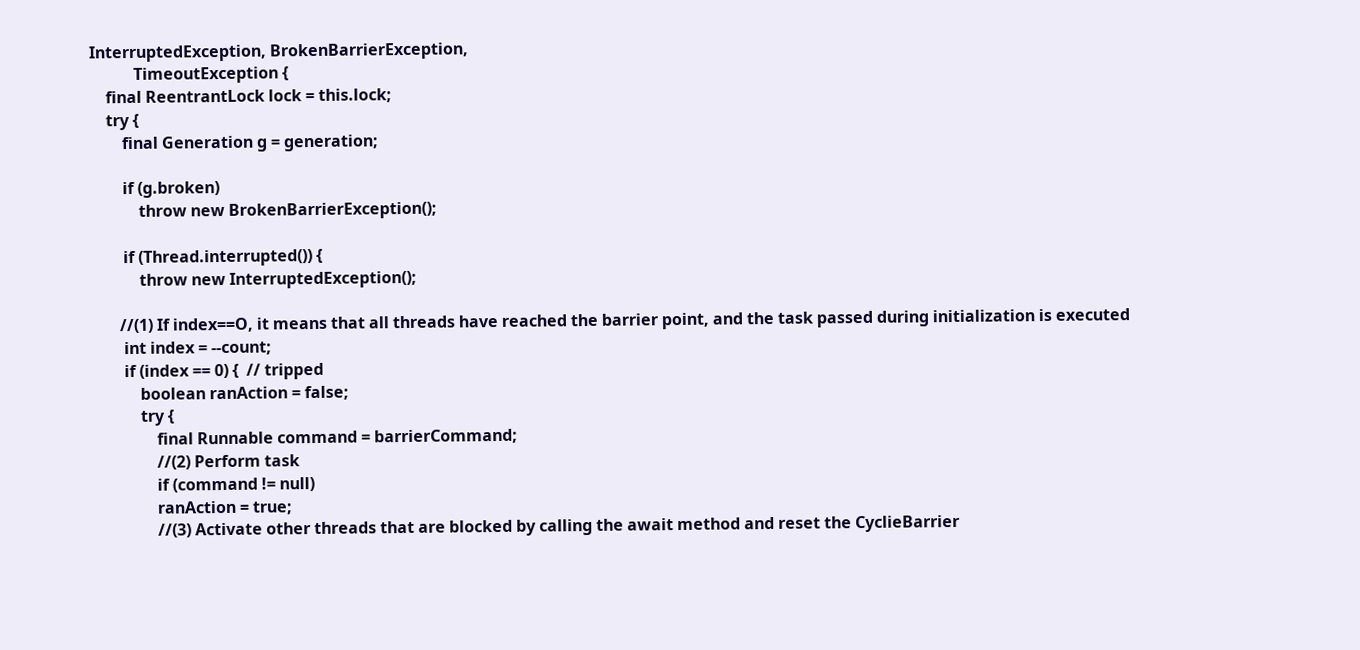InterruptedException, BrokenBarrierException,
           TimeoutException {
    final ReentrantLock lock = this.lock;
    try {
        final Generation g = generation;

        if (g.broken)
            throw new BrokenBarrierException();

        if (Thread.interrupted()) {
            throw new InterruptedException();

       //(1) If index==O, it means that all threads have reached the barrier point, and the task passed during initialization is executed
        int index = --count;
        if (index == 0) {  // tripped
            boolean ranAction = false;
            try {
                final Runnable command = barrierCommand;
                //(2) Perform task
                if (command != null)
                ranAction = true;
                //(3) Activate other threads that are blocked by calling the await method and reset the CyclieBarrier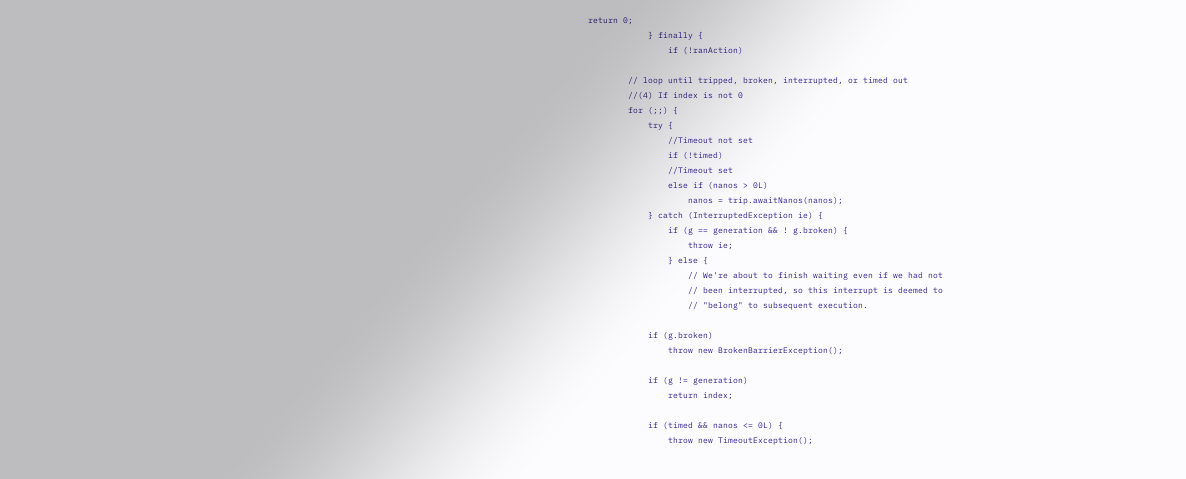return 0;
            } finally {
                if (!ranAction)

        // loop until tripped, broken, interrupted, or timed out
        //(4) If index is not 0
        for (;;) {
            try {
                //Timeout not set
                if (!timed)
                //Timeout set
                else if (nanos > 0L)
                    nanos = trip.awaitNanos(nanos);
            } catch (InterruptedException ie) {
                if (g == generation && ! g.broken) {
                    throw ie;
                } else {
                    // We're about to finish waiting even if we had not
                    // been interrupted, so this interrupt is deemed to
                    // "belong" to subsequent execution.

            if (g.broken)
                throw new BrokenBarrierException();

            if (g != generation)
                return index;

            if (timed && nanos <= 0L) {
                throw new TimeoutException();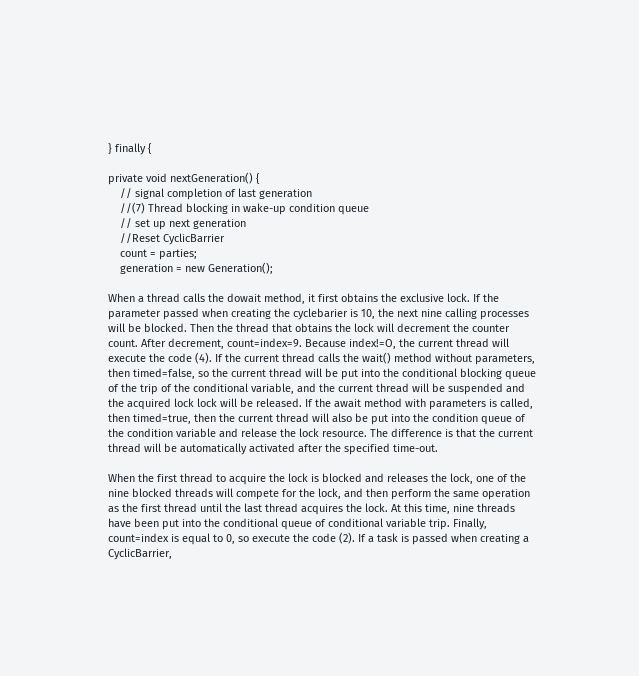} finally {

private void nextGeneration() {
    // signal completion of last generation
    //(7) Thread blocking in wake-up condition queue
    // set up next generation
    //Reset CyclicBarrier
    count = parties;
    generation = new Generation();

When a thread calls the dowait method, it first obtains the exclusive lock. If the parameter passed when creating the cyclebarier is 10, the next nine calling processes will be blocked. Then the thread that obtains the lock will decrement the counter count. After decrement, count=index=9. Because index!=O, the current thread will execute the code (4). If the current thread calls the wait() method without parameters, then timed=false, so the current thread will be put into the conditional blocking queue of the trip of the conditional variable, and the current thread will be suspended and the acquired lock lock will be released. If the await method with parameters is called, then timed=true, then the current thread will also be put into the condition queue of the condition variable and release the lock resource. The difference is that the current thread will be automatically activated after the specified time-out.

When the first thread to acquire the lock is blocked and releases the lock, one of the nine blocked threads will compete for the lock, and then perform the same operation as the first thread until the last thread acquires the lock. At this time, nine threads have been put into the conditional queue of conditional variable trip. Finally, count=index is equal to 0, so execute the code (2). If a task is passed when creating a CyclicBarrier,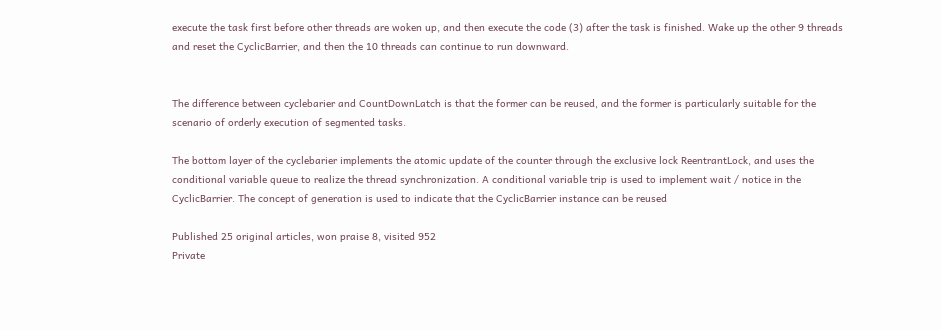execute the task first before other threads are woken up, and then execute the code (3) after the task is finished. Wake up the other 9 threads and reset the CyclicBarrier, and then the 10 threads can continue to run downward.


The difference between cyclebarier and CountDownLatch is that the former can be reused, and the former is particularly suitable for the scenario of orderly execution of segmented tasks.

The bottom layer of the cyclebarier implements the atomic update of the counter through the exclusive lock ReentrantLock, and uses the conditional variable queue to realize the thread synchronization. A conditional variable trip is used to implement wait / notice in the CyclicBarrier. The concept of generation is used to indicate that the CyclicBarrier instance can be reused

Published 25 original articles, won praise 8, visited 952
Private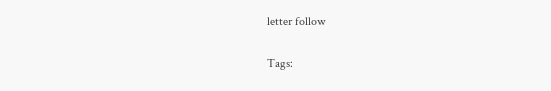letter follow

Tags: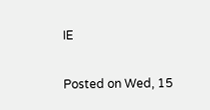IE

Posted on Wed, 15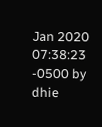Jan 2020 07:38:23 -0500 by dhie